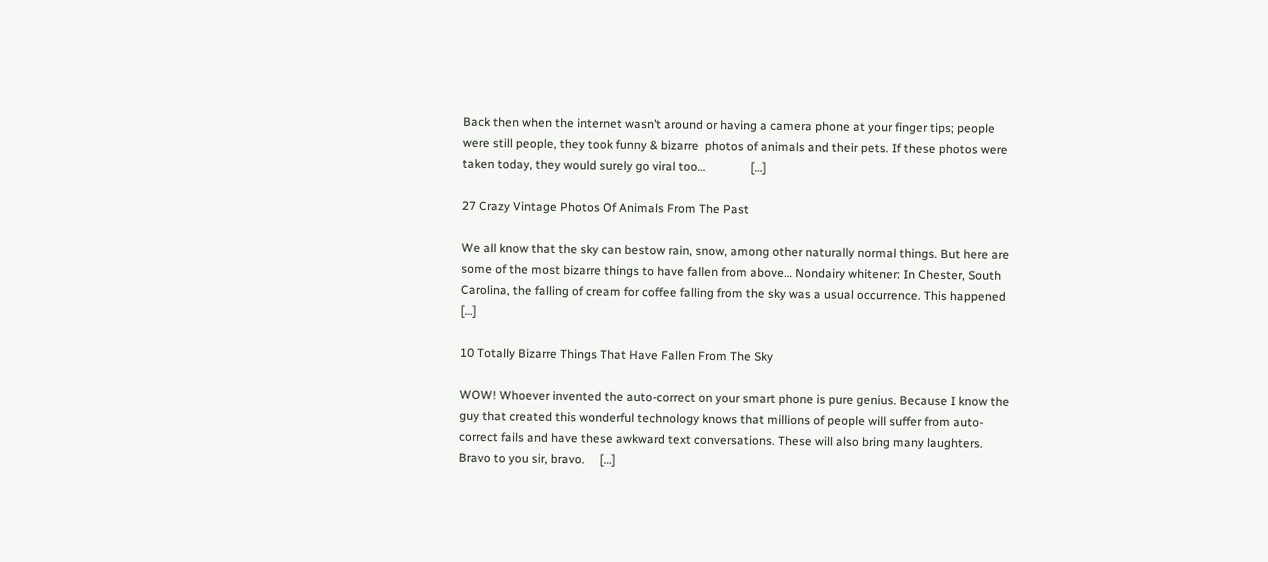Back then when the internet wasn’t around or having a camera phone at your finger tips; people were still people, they took funny & bizarre  photos of animals and their pets. If these photos were taken today, they would surely go viral too…               […]

27 Crazy Vintage Photos Of Animals From The Past

We all know that the sky can bestow rain, snow, among other naturally normal things. But here are some of the most bizarre things to have fallen from above… Nondairy whitener: In Chester, South Carolina, the falling of cream for coffee falling from the sky was a usual occurrence. This happened […]

10 Totally Bizarre Things That Have Fallen From The Sky

WOW! Whoever invented the auto-correct on your smart phone is pure genius. Because I know the guy that created this wonderful technology knows that millions of people will suffer from auto-correct fails and have these awkward text conversations. These will also bring many laughters. Bravo to you sir, bravo.     […]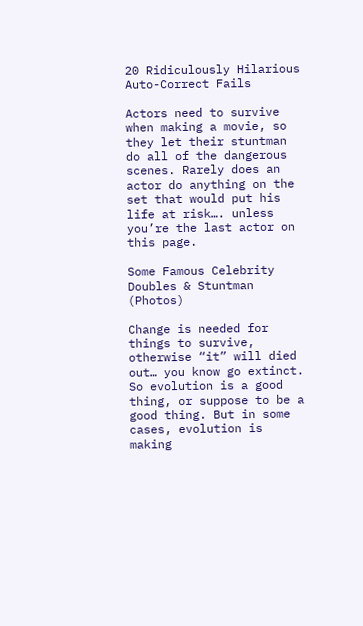20 Ridiculously Hilarious Auto-Correct Fails

Actors need to survive when making a movie, so they let their stuntman do all of the dangerous scenes. Rarely does an actor do anything on the set that would put his life at risk…. unless you’re the last actor on this page.

Some Famous Celebrity Doubles & Stuntman (Photos)

Change is needed for things to survive, otherwise “it” will died out… you know go extinct. So evolution is a good thing, or suppose to be a good thing. But in some cases, evolution is making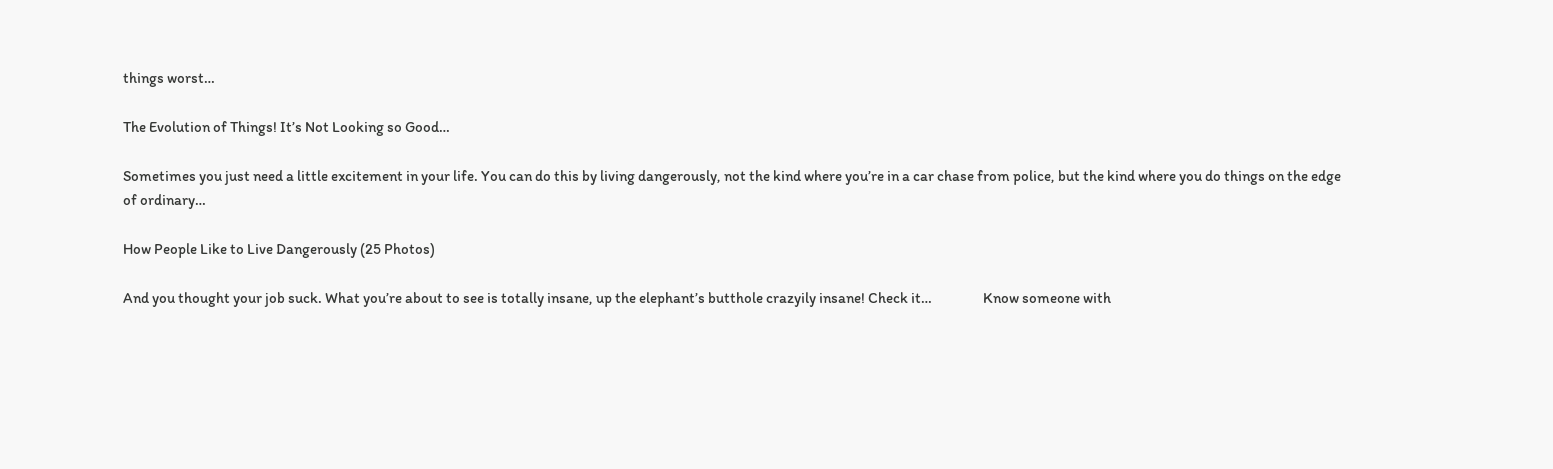things worst…

The Evolution of Things! It’s Not Looking so Good…

Sometimes you just need a little excitement in your life. You can do this by living dangerously, not the kind where you’re in a car chase from police, but the kind where you do things on the edge of ordinary…

How People Like to Live Dangerously (25 Photos)

And you thought your job suck. What you’re about to see is totally insane, up the elephant’s butthole crazyily insane! Check it…                 Know someone with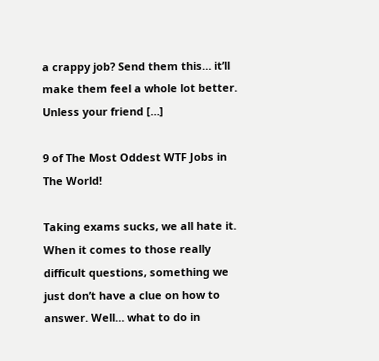a crappy job? Send them this… it’ll make them feel a whole lot better. Unless your friend […]

9 of The Most Oddest WTF Jobs in The World!

Taking exams sucks, we all hate it. When it comes to those really difficult questions, something we just don’t have a clue on how to answer. Well… what to do in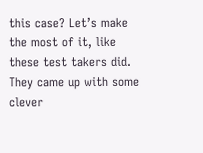this case? Let’s make the most of it, like these test takers did. They came up with some clever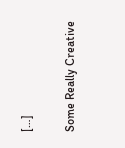[…]

Some Really Creative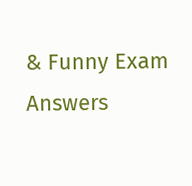& Funny Exam Answers